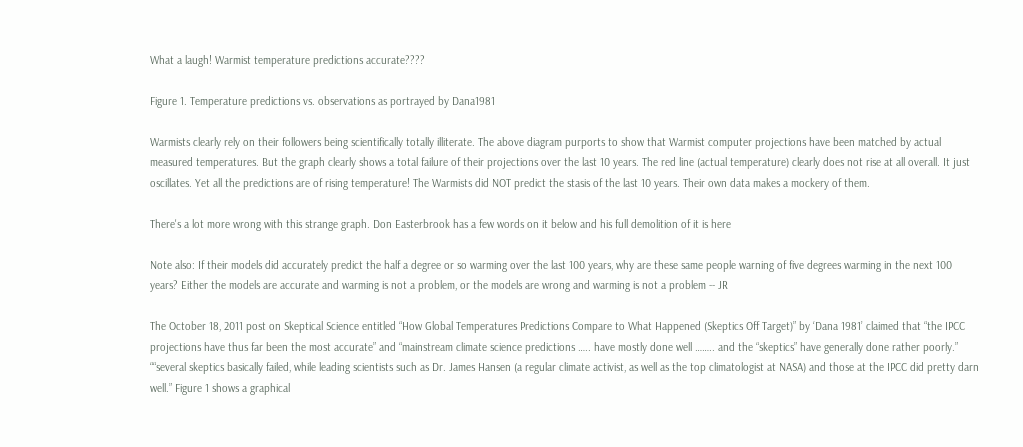What a laugh! Warmist temperature predictions accurate????

Figure 1. Temperature predictions vs. observations as portrayed by Dana1981

Warmists clearly rely on their followers being scientifically totally illiterate. The above diagram purports to show that Warmist computer projections have been matched by actual measured temperatures. But the graph clearly shows a total failure of their projections over the last 10 years. The red line (actual temperature) clearly does not rise at all overall. It just oscillates. Yet all the predictions are of rising temperature! The Warmists did NOT predict the stasis of the last 10 years. Their own data makes a mockery of them.

There's a lot more wrong with this strange graph. Don Easterbrook has a few words on it below and his full demolition of it is here

Note also: If their models did accurately predict the half a degree or so warming over the last 100 years, why are these same people warning of five degrees warming in the next 100 years? Either the models are accurate and warming is not a problem, or the models are wrong and warming is not a problem -- JR

The October 18, 2011 post on Skeptical Science entitled “How Global Temperatures Predictions Compare to What Happened (Skeptics Off Target)” by ‘Dana 1981’ claimed that “the IPCC projections have thus far been the most accurate” and “mainstream climate science predictions ….. have mostly done well …….. and the “skeptics” have generally done rather poorly.” ““several skeptics basically failed, while leading scientists such as Dr. James Hansen (a regular climate activist, as well as the top climatologist at NASA) and those at the IPCC did pretty darn well.” Figure 1 shows a graphical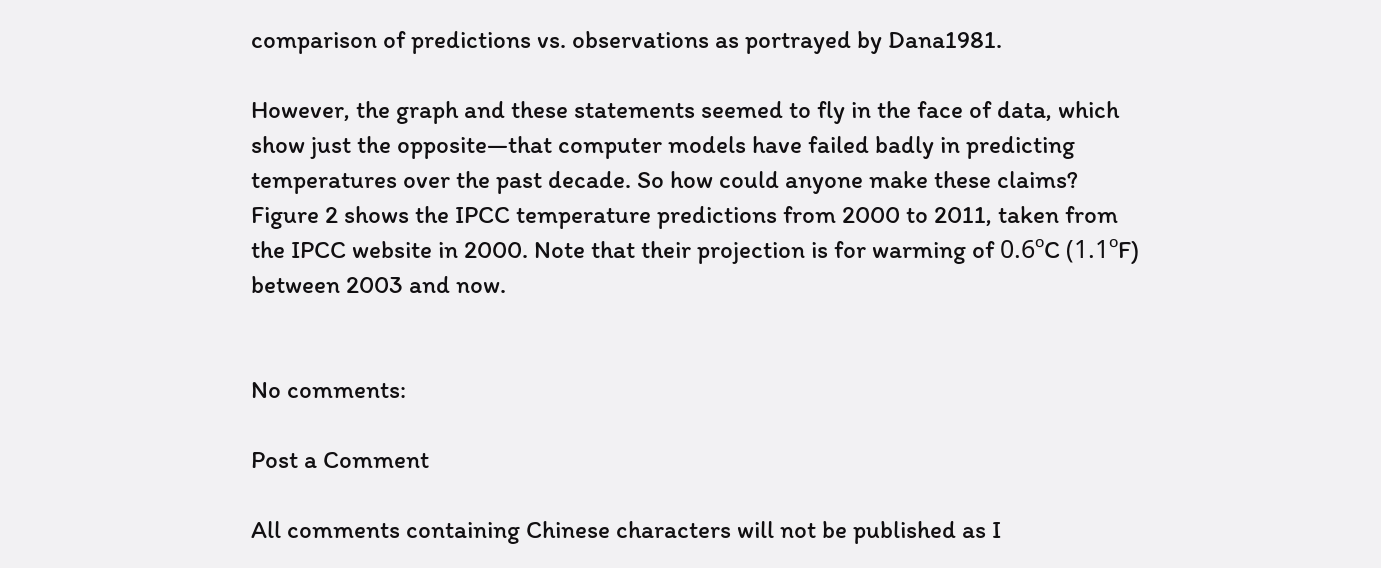comparison of predictions vs. observations as portrayed by Dana1981.

However, the graph and these statements seemed to fly in the face of data, which show just the opposite—that computer models have failed badly in predicting temperatures over the past decade. So how could anyone make these claims? Figure 2 shows the IPCC temperature predictions from 2000 to 2011, taken from the IPCC website in 2000. Note that their projection is for warming of 0.6ºC (1.1ºF) between 2003 and now.


No comments:

Post a Comment

All comments containing Chinese characters will not be published as I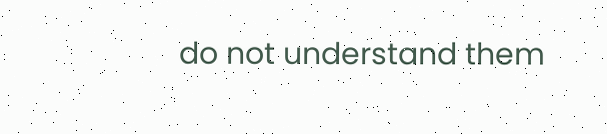do not understand them